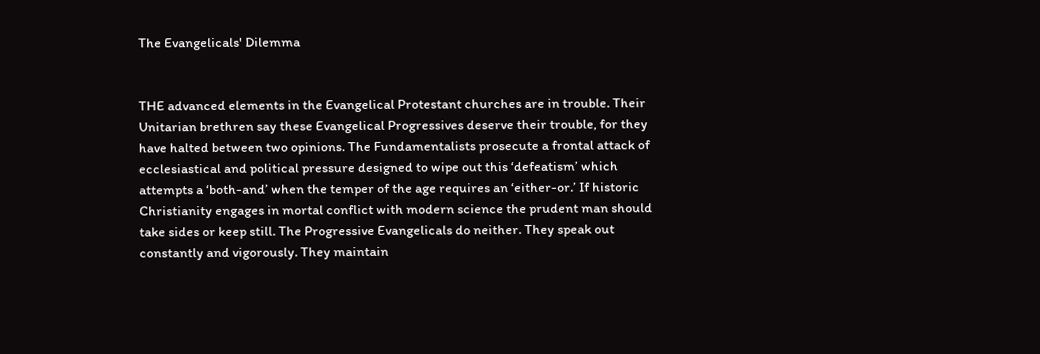The Evangelicals' Dilemma


THE advanced elements in the Evangelical Protestant churches are in trouble. Their Unitarian brethren say these Evangelical Progressives deserve their trouble, for they have halted between two opinions. The Fundamentalists prosecute a frontal attack of ecclesiastical and political pressure designed to wipe out this ‘defeatism’ which attempts a ‘both-and’ when the temper of the age requires an ‘either-or.’ If historic Christianity engages in mortal conflict with modern science the prudent man should take sides or keep still. The Progressive Evangelicals do neither. They speak out constantly and vigorously. They maintain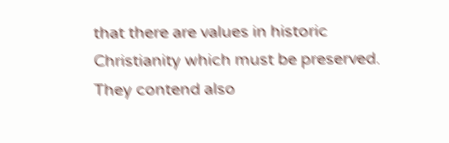that there are values in historic Christianity which must be preserved. They contend also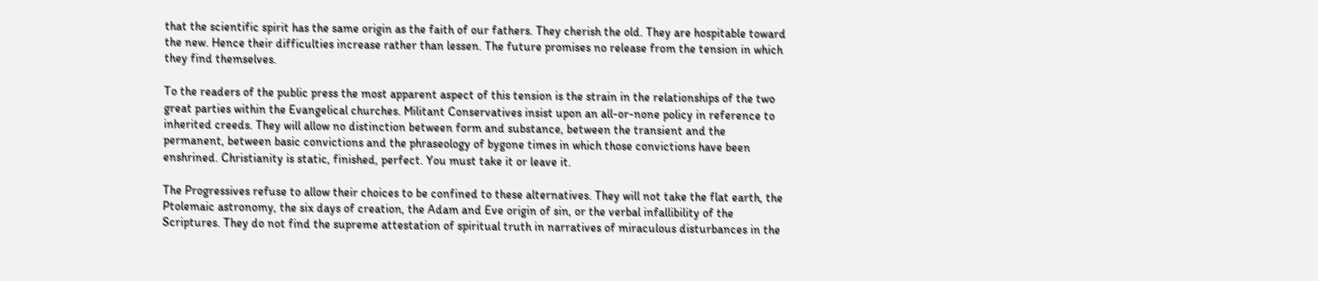that the scientific spirit has the same origin as the faith of our fathers. They cherish the old. They are hospitable toward the new. Hence their difficulties increase rather than lessen. The future promises no release from the tension in which they find themselves.

To the readers of the public press the most apparent aspect of this tension is the strain in the relationships of the two great parties within the Evangelical churches. Militant Conservatives insist upon an all-or-none policy in reference to inherited creeds. They will allow no distinction between form and substance, between the transient and the permanent, between basic convictions and the phraseology of bygone times in which those convictions have been enshrined. Christianity is static, finished, perfect. You must take it or leave it.

The Progressives refuse to allow their choices to be confined to these alternatives. They will not take the flat earth, the Ptolemaic astronomy, the six days of creation, the Adam and Eve origin of sin, or the verbal infallibility of the Scriptures. They do not find the supreme attestation of spiritual truth in narratives of miraculous disturbances in the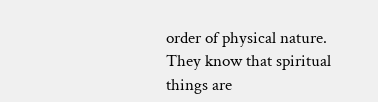order of physical nature. They know that spiritual things are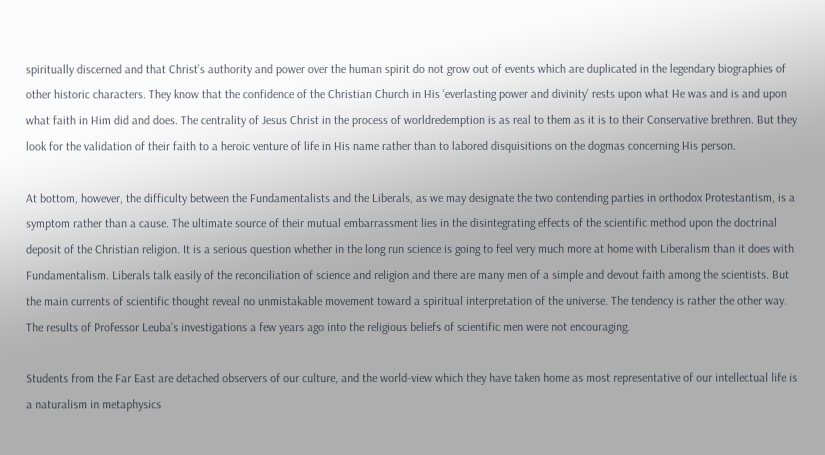spiritually discerned and that Christ’s authority and power over the human spirit do not grow out of events which are duplicated in the legendary biographies of other historic characters. They know that the confidence of the Christian Church in His ‘everlasting power and divinity’ rests upon what He was and is and upon what faith in Him did and does. The centrality of Jesus Christ in the process of worldredemption is as real to them as it is to their Conservative brethren. But they look for the validation of their faith to a heroic venture of life in His name rather than to labored disquisitions on the dogmas concerning His person.

At bottom, however, the difficulty between the Fundamentalists and the Liberals, as we may designate the two contending parties in orthodox Protestantism, is a symptom rather than a cause. The ultimate source of their mutual embarrassment lies in the disintegrating effects of the scientific method upon the doctrinal deposit of the Christian religion. It is a serious question whether in the long run science is going to feel very much more at home with Liberalism than it does with Fundamentalism. Liberals talk easily of the reconciliation of science and religion and there are many men of a simple and devout faith among the scientists. But the main currents of scientific thought reveal no unmistakable movement toward a spiritual interpretation of the universe. The tendency is rather the other way. The results of Professor Leuba’s investigations a few years ago into the religious beliefs of scientific men were not encouraging.

Students from the Far East are detached observers of our culture, and the world-view which they have taken home as most representative of our intellectual life is a naturalism in metaphysics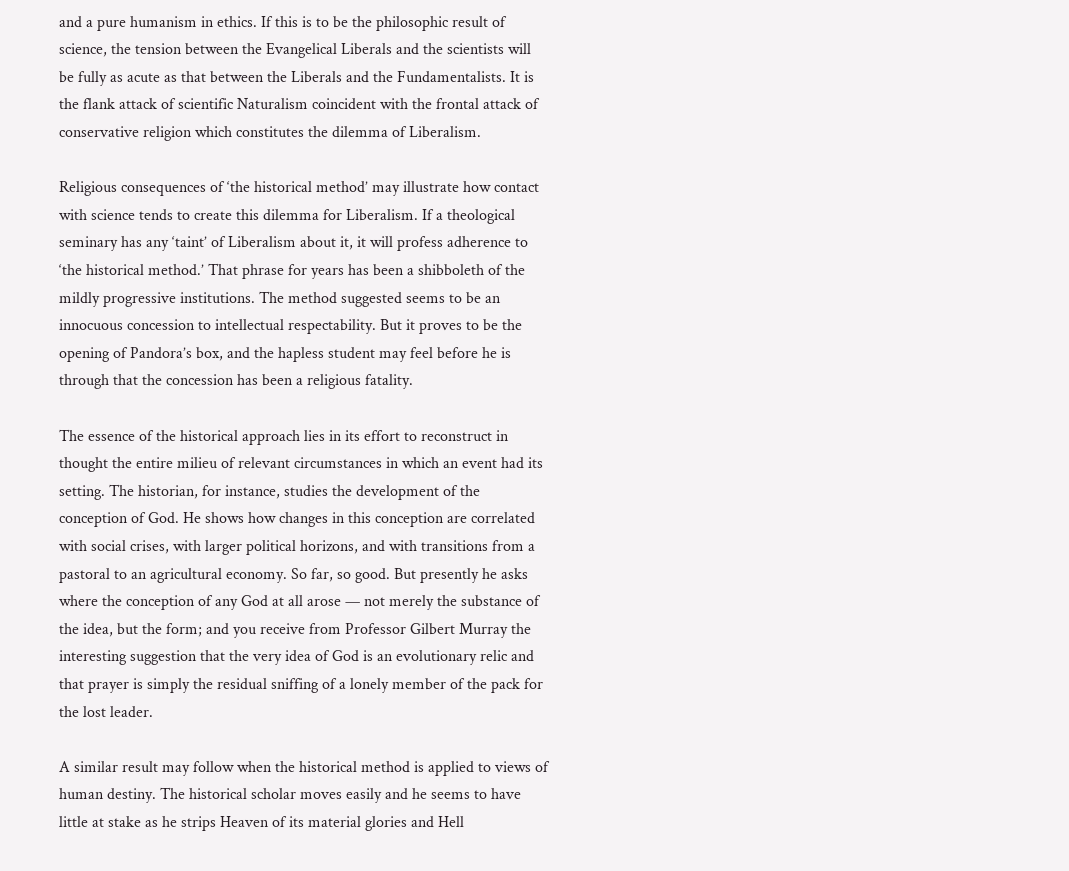and a pure humanism in ethics. If this is to be the philosophic result of science, the tension between the Evangelical Liberals and the scientists will be fully as acute as that between the Liberals and the Fundamentalists. It is the flank attack of scientific Naturalism coincident with the frontal attack of conservative religion which constitutes the dilemma of Liberalism.

Religious consequences of ‘the historical method’ may illustrate how contact with science tends to create this dilemma for Liberalism. If a theological seminary has any ‘taint’ of Liberalism about it, it will profess adherence to ‘the historical method.’ That phrase for years has been a shibboleth of the mildly progressive institutions. The method suggested seems to be an innocuous concession to intellectual respectability. But it proves to be the opening of Pandora’s box, and the hapless student may feel before he is through that the concession has been a religious fatality.

The essence of the historical approach lies in its effort to reconstruct in thought the entire milieu of relevant circumstances in which an event had its setting. The historian, for instance, studies the development of the conception of God. He shows how changes in this conception are correlated with social crises, with larger political horizons, and with transitions from a pastoral to an agricultural economy. So far, so good. But presently he asks where the conception of any God at all arose — not merely the substance of the idea, but the form; and you receive from Professor Gilbert Murray the interesting suggestion that the very idea of God is an evolutionary relic and that prayer is simply the residual sniffing of a lonely member of the pack for the lost leader.

A similar result may follow when the historical method is applied to views of human destiny. The historical scholar moves easily and he seems to have little at stake as he strips Heaven of its material glories and Hell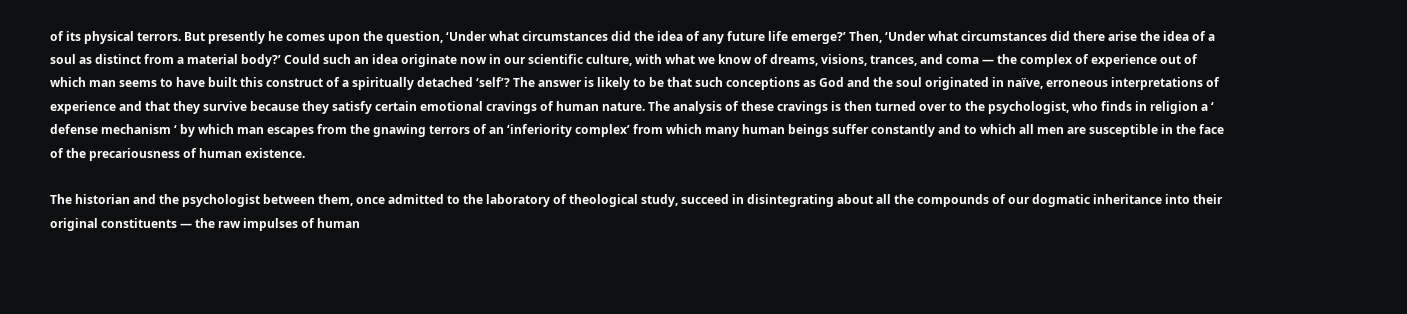of its physical terrors. But presently he comes upon the question, ‘Under what circumstances did the idea of any future life emerge?’ Then, ‘Under what circumstances did there arise the idea of a soul as distinct from a material body?’ Could such an idea originate now in our scientific culture, with what we know of dreams, visions, trances, and coma — the complex of experience out of which man seems to have built this construct of a spiritually detached ‘self’? The answer is likely to be that such conceptions as God and the soul originated in naïve, erroneous interpretations of experience and that they survive because they satisfy certain emotional cravings of human nature. The analysis of these cravings is then turned over to the psychologist, who finds in religion a ‘ defense mechanism ‘ by which man escapes from the gnawing terrors of an ‘inferiority complex’ from which many human beings suffer constantly and to which all men are susceptible in the face of the precariousness of human existence.

The historian and the psychologist between them, once admitted to the laboratory of theological study, succeed in disintegrating about all the compounds of our dogmatic inheritance into their original constituents — the raw impulses of human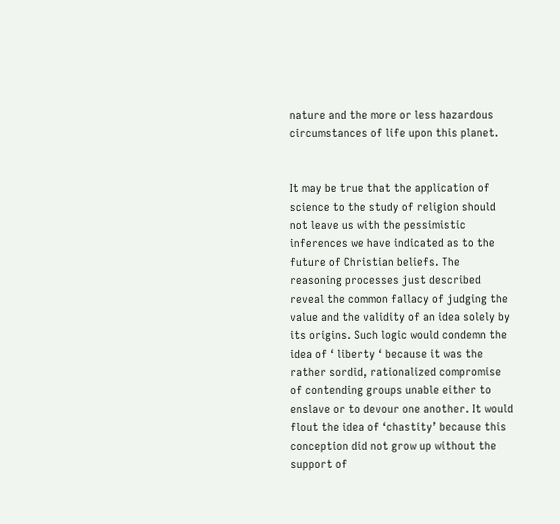nature and the more or less hazardous circumstances of life upon this planet.


It may be true that the application of science to the study of religion should not leave us with the pessimistic inferences we have indicated as to the future of Christian beliefs. The reasoning processes just described reveal the common fallacy of judging the value and the validity of an idea solely by its origins. Such logic would condemn the idea of ‘ liberty ‘ because it was the rather sordid, rationalized compromise of contending groups unable either to enslave or to devour one another. It would flout the idea of ‘chastity’ because this conception did not grow up without the support of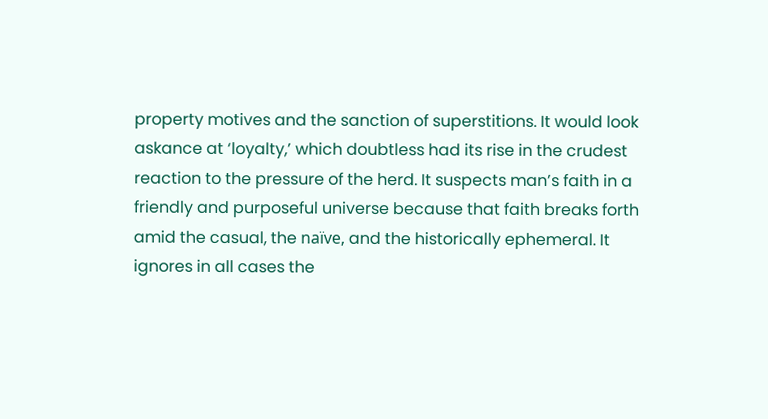property motives and the sanction of superstitions. It would look askance at ‘loyalty,’ which doubtless had its rise in the crudest reaction to the pressure of the herd. It suspects man’s faith in a friendly and purposeful universe because that faith breaks forth amid the casual, the naïve, and the historically ephemeral. It ignores in all cases the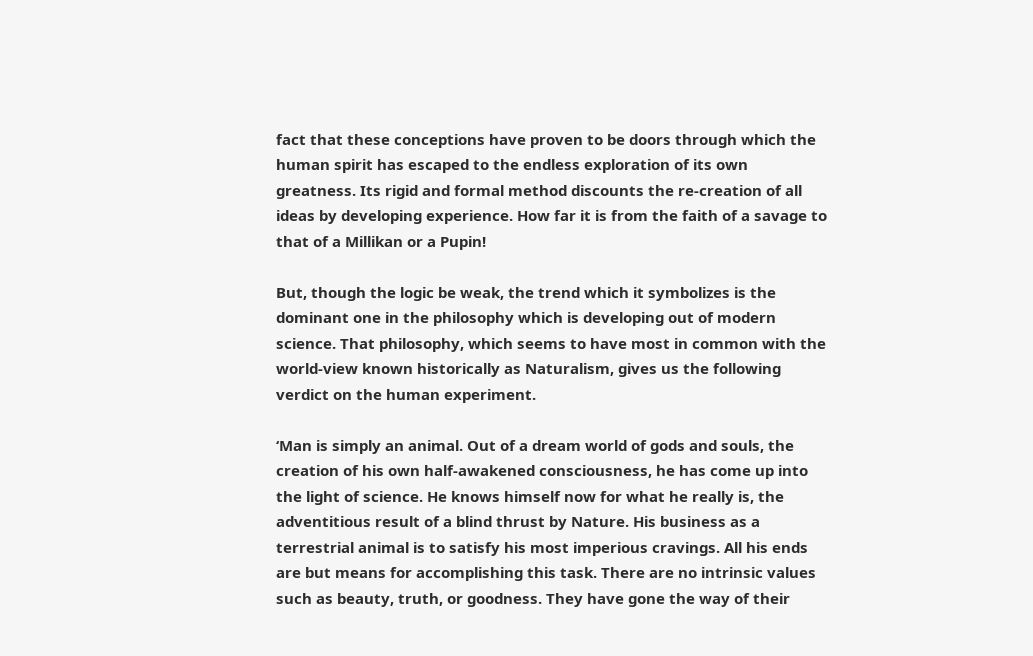fact that these conceptions have proven to be doors through which the human spirit has escaped to the endless exploration of its own greatness. Its rigid and formal method discounts the re-creation of all ideas by developing experience. How far it is from the faith of a savage to that of a Millikan or a Pupin!

But, though the logic be weak, the trend which it symbolizes is the dominant one in the philosophy which is developing out of modern science. That philosophy, which seems to have most in common with the world-view known historically as Naturalism, gives us the following verdict on the human experiment.

‘Man is simply an animal. Out of a dream world of gods and souls, the creation of his own half-awakened consciousness, he has come up into the light of science. He knows himself now for what he really is, the adventitious result of a blind thrust by Nature. His business as a terrestrial animal is to satisfy his most imperious cravings. All his ends are but means for accomplishing this task. There are no intrinsic values such as beauty, truth, or goodness. They have gone the way of their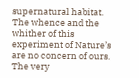supernatural habitat. The whence and the whither of this experiment of Nature’s are no concern of ours. The very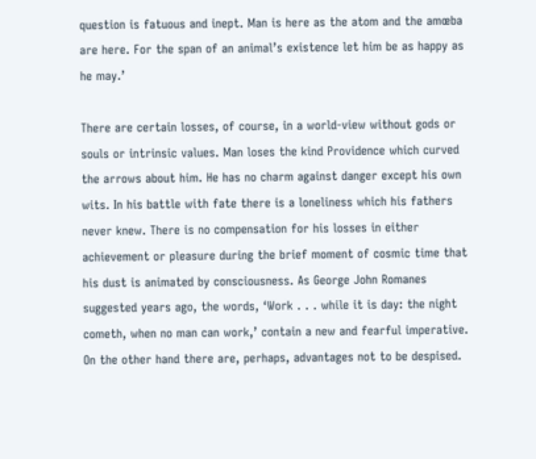question is fatuous and inept. Man is here as the atom and the amœba are here. For the span of an animal’s existence let him be as happy as he may.’

There are certain losses, of course, in a world-view without gods or souls or intrinsic values. Man loses the kind Providence which curved the arrows about him. He has no charm against danger except his own wits. In his battle with fate there is a loneliness which his fathers never knew. There is no compensation for his losses in either achievement or pleasure during the brief moment of cosmic time that his dust is animated by consciousness. As George John Romanes suggested years ago, the words, ‘Work . . . while it is day: the night cometh, when no man can work,’ contain a new and fearful imperative. On the other hand there are, perhaps, advantages not to be despised.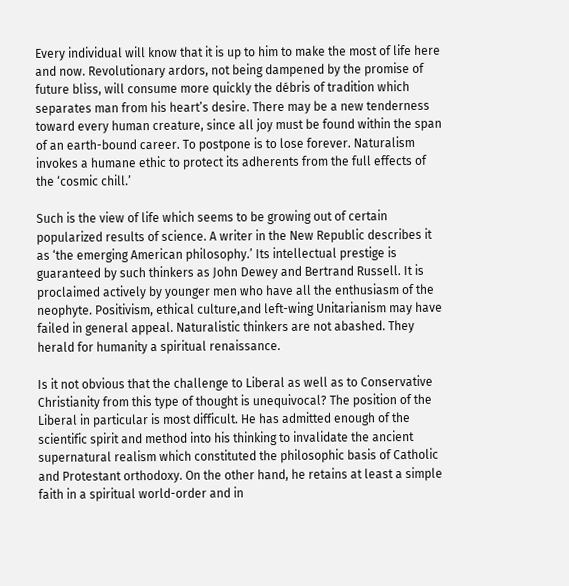Every individual will know that it is up to him to make the most of life here and now. Revolutionary ardors, not being dampened by the promise of future bliss, will consume more quickly the débris of tradition which separates man from his heart’s desire. There may be a new tenderness toward every human creature, since all joy must be found within the span of an earth-bound career. To postpone is to lose forever. Naturalism invokes a humane ethic to protect its adherents from the full effects of the ‘cosmic chill.’

Such is the view of life which seems to be growing out of certain popularized results of science. A writer in the New Republic describes it as ‘the emerging American philosophy.’ Its intellectual prestige is guaranteed by such thinkers as John Dewey and Bertrand Russell. It is proclaimed actively by younger men who have all the enthusiasm of the neophyte. Positivism, ethical culture,and left-wing Unitarianism may have failed in general appeal. Naturalistic thinkers are not abashed. They herald for humanity a spiritual renaissance.

Is it not obvious that the challenge to Liberal as well as to Conservative Christianity from this type of thought is unequivocal? The position of the Liberal in particular is most difficult. He has admitted enough of the scientific spirit and method into his thinking to invalidate the ancient supernatural realism which constituted the philosophic basis of Catholic and Protestant orthodoxy. On the other hand, he retains at least a simple faith in a spiritual world-order and in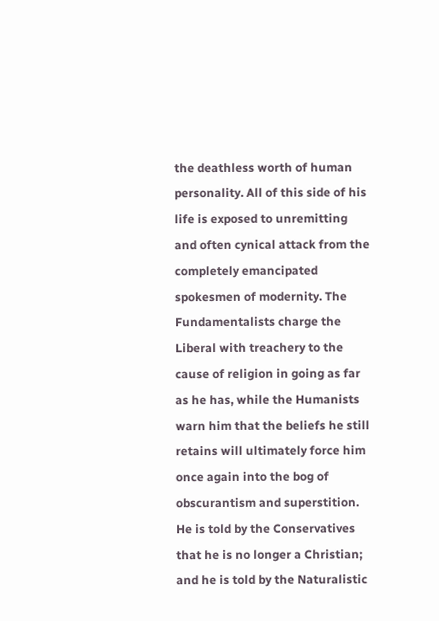the deathless worth of human personality. All of this side of his life is exposed to unremitting and often cynical attack from the completely emancipated spokesmen of modernity. The Fundamentalists charge the Liberal with treachery to the cause of religion in going as far as he has, while the Humanists warn him that the beliefs he still retains will ultimately force him once again into the bog of obscurantism and superstition. He is told by the Conservatives that he is no longer a Christian; and he is told by the Naturalistic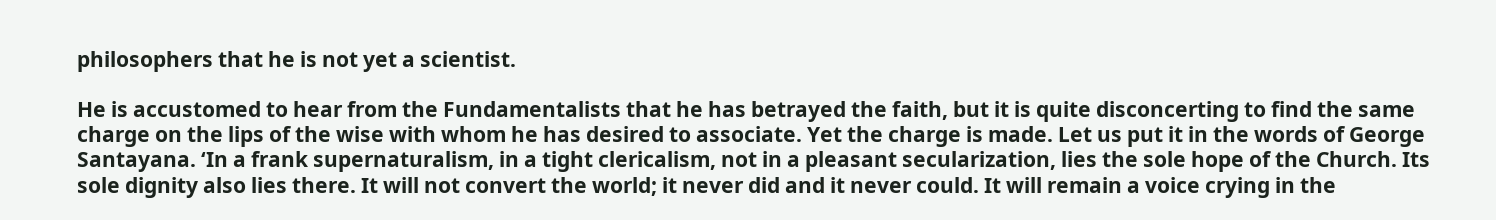philosophers that he is not yet a scientist.

He is accustomed to hear from the Fundamentalists that he has betrayed the faith, but it is quite disconcerting to find the same charge on the lips of the wise with whom he has desired to associate. Yet the charge is made. Let us put it in the words of George Santayana. ‘In a frank supernaturalism, in a tight clericalism, not in a pleasant secularization, lies the sole hope of the Church. Its sole dignity also lies there. It will not convert the world; it never did and it never could. It will remain a voice crying in the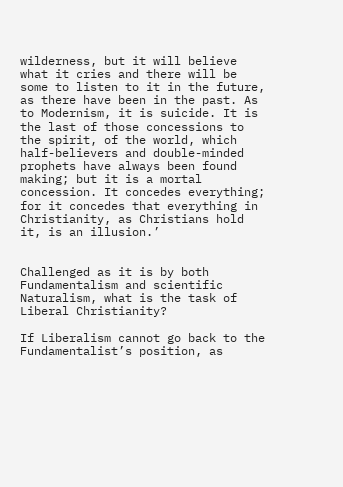wilderness, but it will believe what it cries and there will be some to listen to it in the future, as there have been in the past. As to Modernism, it is suicide. It is the last of those concessions to the spirit, of the world, which half-believers and double-minded prophets have always been found making; but it is a mortal concession. It concedes everything; for it concedes that everything in Christianity, as Christians hold it, is an illusion.’


Challenged as it is by both Fundamentalism and scientific Naturalism, what is the task of Liberal Christianity?

If Liberalism cannot go back to the Fundamentalist’s position, as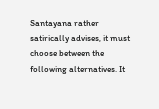Santayana rather satirically advises, it must choose between the following alternatives. It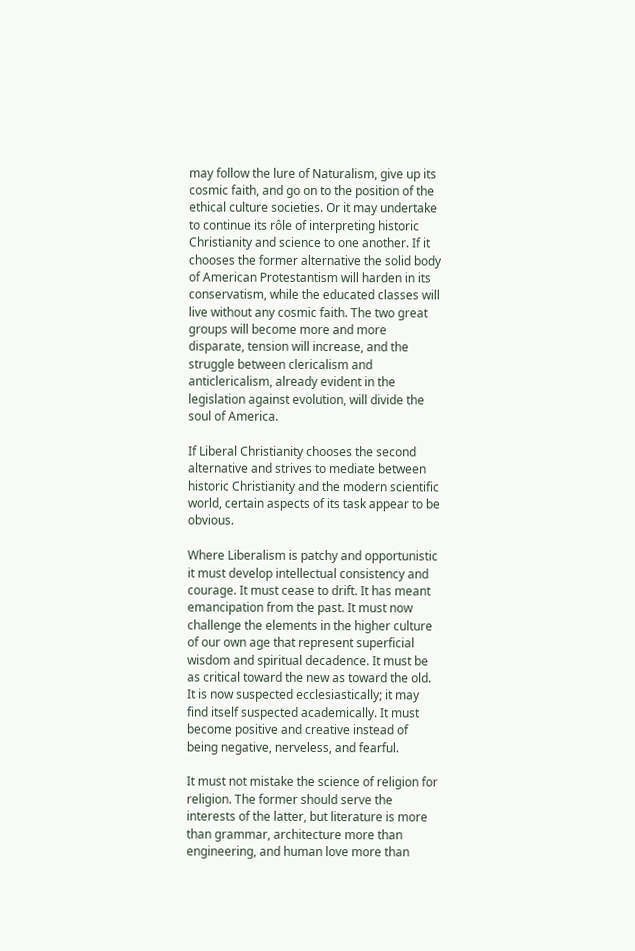may follow the lure of Naturalism, give up its cosmic faith, and go on to the position of the ethical culture societies. Or it may undertake to continue its rôle of interpreting historic Christianity and science to one another. If it chooses the former alternative the solid body of American Protestantism will harden in its conservatism, while the educated classes will live without any cosmic faith. The two great groups will become more and more disparate, tension will increase, and the struggle between clericalism and anticlericalism, already evident in the legislation against evolution, will divide the soul of America.

If Liberal Christianity chooses the second alternative and strives to mediate between historic Christianity and the modern scientific world, certain aspects of its task appear to be obvious.

Where Liberalism is patchy and opportunistic it must develop intellectual consistency and courage. It must cease to drift. It has meant emancipation from the past. It must now challenge the elements in the higher culture of our own age that represent superficial wisdom and spiritual decadence. It must be as critical toward the new as toward the old. It is now suspected ecclesiastically; it may find itself suspected academically. It must become positive and creative instead of being negative, nerveless, and fearful.

It must not mistake the science of religion for religion. The former should serve the interests of the latter, but literature is more than grammar, architecture more than engineering, and human love more than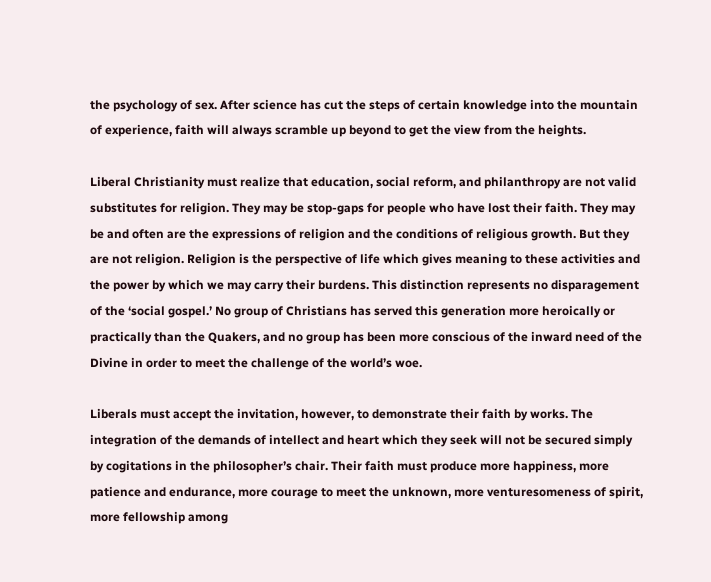the psychology of sex. After science has cut the steps of certain knowledge into the mountain of experience, faith will always scramble up beyond to get the view from the heights.

Liberal Christianity must realize that education, social reform, and philanthropy are not valid substitutes for religion. They may be stop-gaps for people who have lost their faith. They may be and often are the expressions of religion and the conditions of religious growth. But they are not religion. Religion is the perspective of life which gives meaning to these activities and the power by which we may carry their burdens. This distinction represents no disparagement of the ‘social gospel.’ No group of Christians has served this generation more heroically or practically than the Quakers, and no group has been more conscious of the inward need of the Divine in order to meet the challenge of the world’s woe.

Liberals must accept the invitation, however, to demonstrate their faith by works. The integration of the demands of intellect and heart which they seek will not be secured simply by cogitations in the philosopher’s chair. Their faith must produce more happiness, more patience and endurance, more courage to meet the unknown, more venturesomeness of spirit, more fellowship among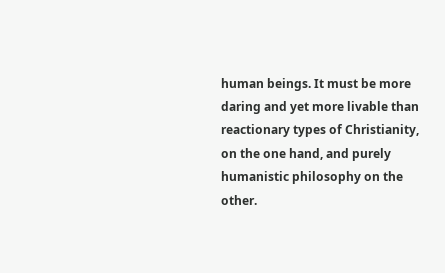human beings. It must be more daring and yet more livable than reactionary types of Christianity, on the one hand, and purely humanistic philosophy on the other.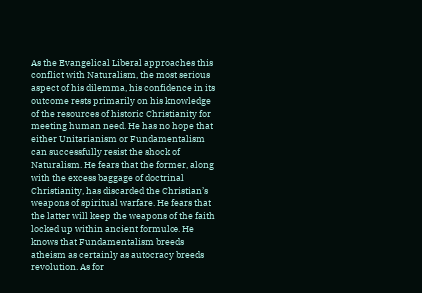As the Evangelical Liberal approaches this conflict with Naturalism, the most serious aspect of his dilemma, his confidence in its outcome rests primarily on his knowledge of the resources of historic Christianity for meeting human need. He has no hope that either Unitarianism or Fundamentalism can successfully resist the shock of Naturalism. He fears that the former, along with the excess baggage of doctrinal Christianity, has discarded the Christian’s weapons of spiritual warfare. He fears that the latter will keep the weapons of the faith locked up within ancient formulœ. He knows that Fundamentalism breeds atheism as certainly as autocracy breeds revolution. As for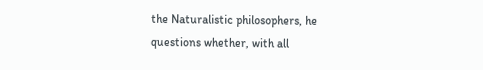the Naturalistic philosophers, he questions whether, with all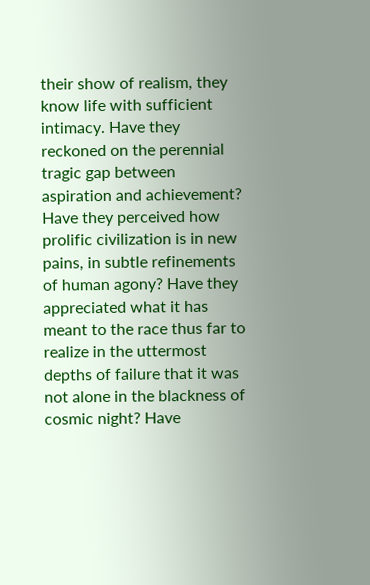their show of realism, they know life with sufficient intimacy. Have they reckoned on the perennial tragic gap between aspiration and achievement? Have they perceived how prolific civilization is in new pains, in subtle refinements of human agony? Have they appreciated what it has meant to the race thus far to realize in the uttermost depths of failure that it was not alone in the blackness of cosmic night? Have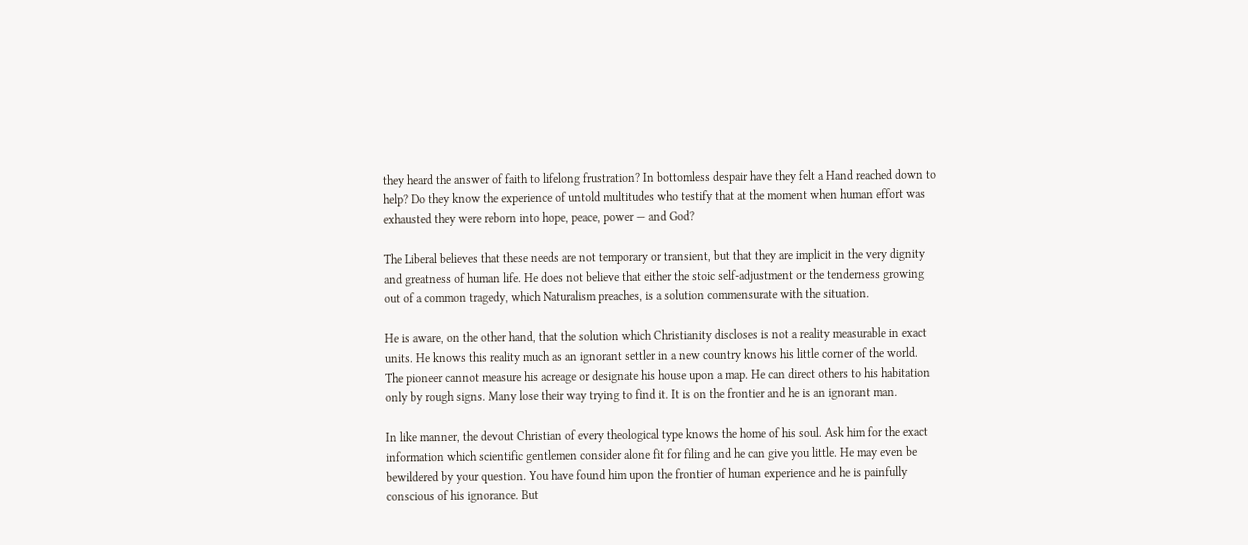they heard the answer of faith to lifelong frustration? In bottomless despair have they felt a Hand reached down to help? Do they know the experience of untold multitudes who testify that at the moment when human effort was exhausted they were reborn into hope, peace, power — and God?

The Liberal believes that these needs are not temporary or transient, but that they are implicit in the very dignity and greatness of human life. He does not believe that either the stoic self-adjustment or the tenderness growing out of a common tragedy, which Naturalism preaches, is a solution commensurate with the situation.

He is aware, on the other hand, that the solution which Christianity discloses is not a reality measurable in exact units. He knows this reality much as an ignorant settler in a new country knows his little corner of the world. The pioneer cannot measure his acreage or designate his house upon a map. He can direct others to his habitation only by rough signs. Many lose their way trying to find it. It is on the frontier and he is an ignorant man.

In like manner, the devout Christian of every theological type knows the home of his soul. Ask him for the exact information which scientific gentlemen consider alone fit for filing and he can give you little. He may even be bewildered by your question. You have found him upon the frontier of human experience and he is painfully conscious of his ignorance. But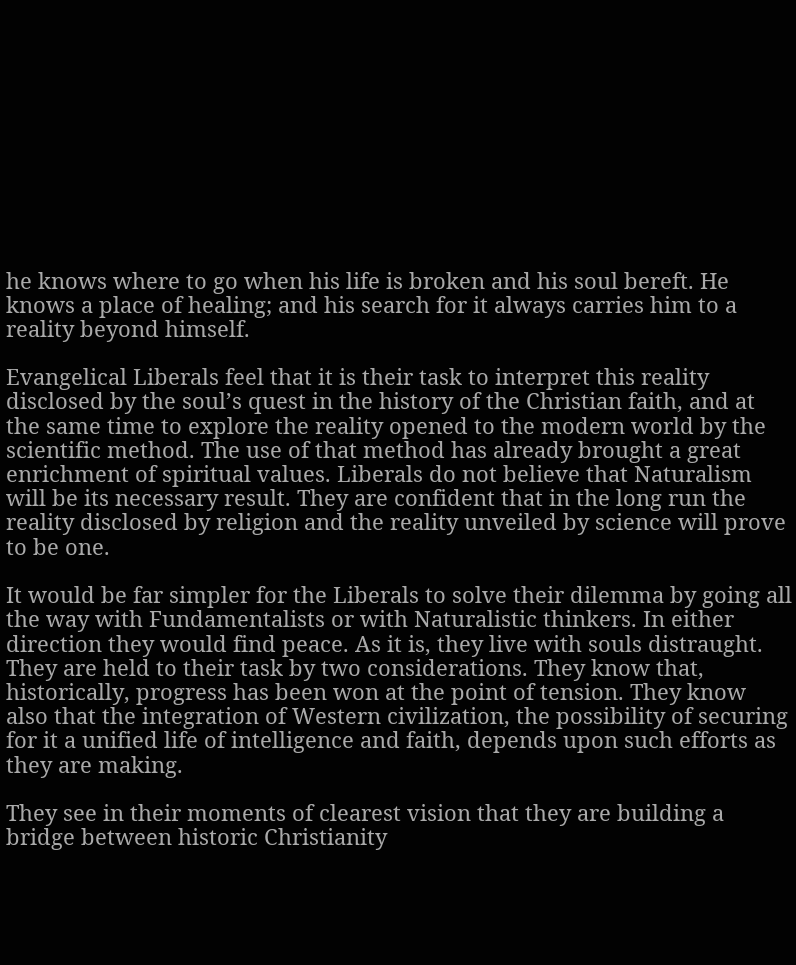he knows where to go when his life is broken and his soul bereft. He knows a place of healing; and his search for it always carries him to a reality beyond himself.

Evangelical Liberals feel that it is their task to interpret this reality disclosed by the soul’s quest in the history of the Christian faith, and at the same time to explore the reality opened to the modern world by the scientific method. The use of that method has already brought a great enrichment of spiritual values. Liberals do not believe that Naturalism will be its necessary result. They are confident that in the long run the reality disclosed by religion and the reality unveiled by science will prove to be one.

It would be far simpler for the Liberals to solve their dilemma by going all the way with Fundamentalists or with Naturalistic thinkers. In either direction they would find peace. As it is, they live with souls distraught. They are held to their task by two considerations. They know that, historically, progress has been won at the point of tension. They know also that the integration of Western civilization, the possibility of securing for it a unified life of intelligence and faith, depends upon such efforts as they are making.

They see in their moments of clearest vision that they are building a bridge between historic Christianity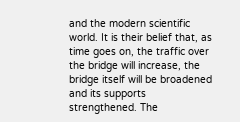and the modern scientific world. It is their belief that, as time goes on, the traffic over the bridge will increase, the bridge itself will be broadened and its supports strengthened. The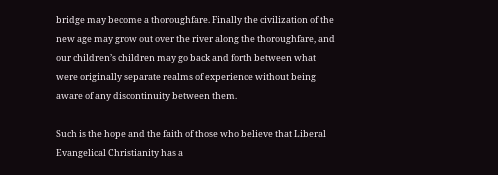bridge may become a thoroughfare. Finally the civilization of the new age may grow out over the river along the thoroughfare, and our children’s children may go back and forth between what were originally separate realms of experience without being aware of any discontinuity between them.

Such is the hope and the faith of those who believe that Liberal Evangelical Christianity has a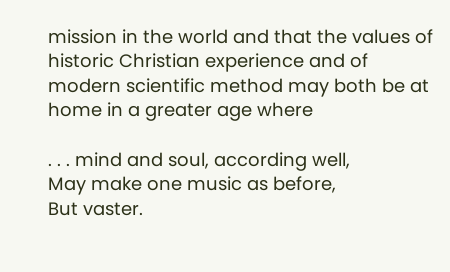mission in the world and that the values of historic Christian experience and of modern scientific method may both be at home in a greater age where

. . . mind and soul, according well,
May make one music as before,
But vaster.